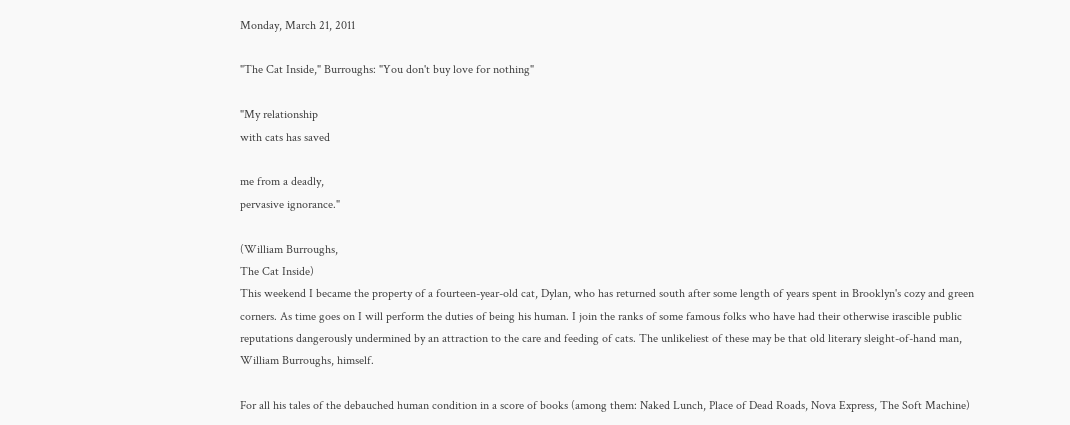Monday, March 21, 2011

"The Cat Inside," Burroughs: "You don't buy love for nothing"

"My relationship
with cats has saved

me from a deadly,
pervasive ignorance."

(William Burroughs,
The Cat Inside)
This weekend I became the property of a fourteen-year-old cat, Dylan, who has returned south after some length of years spent in Brooklyn's cozy and green corners. As time goes on I will perform the duties of being his human. I join the ranks of some famous folks who have had their otherwise irascible public reputations dangerously undermined by an attraction to the care and feeding of cats. The unlikeliest of these may be that old literary sleight-of-hand man, William Burroughs, himself.

For all his tales of the debauched human condition in a score of books (among them: Naked Lunch, Place of Dead Roads, Nova Express, The Soft Machine)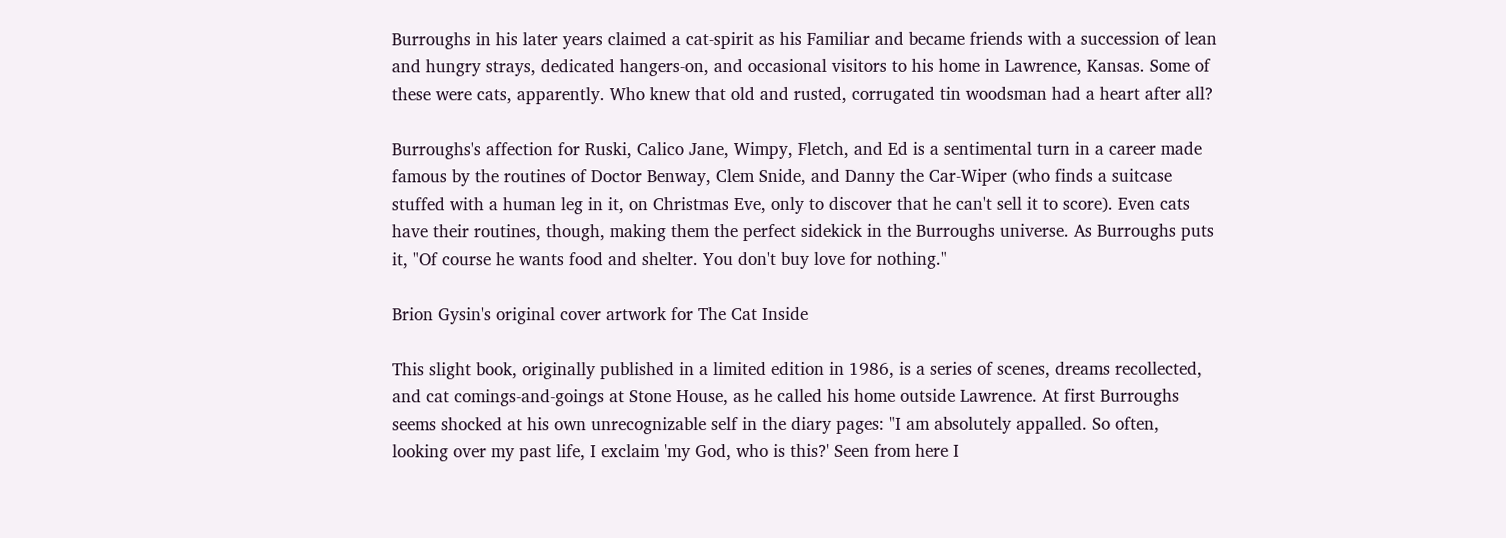Burroughs in his later years claimed a cat-spirit as his Familiar and became friends with a succession of lean and hungry strays, dedicated hangers-on, and occasional visitors to his home in Lawrence, Kansas. Some of these were cats, apparently. Who knew that old and rusted, corrugated tin woodsman had a heart after all?

Burroughs's affection for Ruski, Calico Jane, Wimpy, Fletch, and Ed is a sentimental turn in a career made famous by the routines of Doctor Benway, Clem Snide, and Danny the Car-Wiper (who finds a suitcase stuffed with a human leg in it, on Christmas Eve, only to discover that he can't sell it to score). Even cats have their routines, though, making them the perfect sidekick in the Burroughs universe. As Burroughs puts it, "Of course he wants food and shelter. You don't buy love for nothing."

Brion Gysin's original cover artwork for The Cat Inside

This slight book, originally published in a limited edition in 1986, is a series of scenes, dreams recollected, and cat comings-and-goings at Stone House, as he called his home outside Lawrence. At first Burroughs seems shocked at his own unrecognizable self in the diary pages: "I am absolutely appalled. So often, looking over my past life, I exclaim 'my God, who is this?' Seen from here I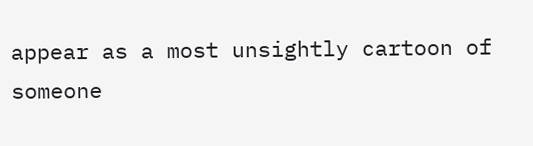appear as a most unsightly cartoon of someone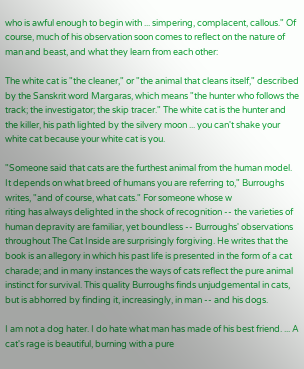who is awful enough to begin with ... simpering, complacent, callous." Of course, much of his observation soon comes to reflect on the nature of man and beast, and what they learn from each other:

The white cat is "the cleaner," or "the animal that cleans itself," described by the Sanskrit word Margaras, which means "the hunter who follows the track; the investigator; the skip tracer." The white cat is the hunter and the killer, his path lighted by the silvery moon ... you can't shake your white cat because your white cat is you.

"Someone said that cats are the furthest animal from the human model. It depends on what breed of humans you are referring to," Burroughs writes, "and of course, what cats." For someone whose w
riting has always delighted in the shock of recognition -- the varieties of human depravity are familiar, yet boundless -- Burroughs' observations throughout The Cat Inside are surprisingly forgiving. He writes that the book is an allegory in which his past life is presented in the form of a cat charade; and in many instances the ways of cats reflect the pure animal instinct for survival. This quality Burroughs finds unjudgemental in cats, but is abhorred by finding it, increasingly, in man -- and his dogs.

I am not a dog hater. I do hate what man has made of his best friend. ... A cat's rage is beautiful, burning with a pure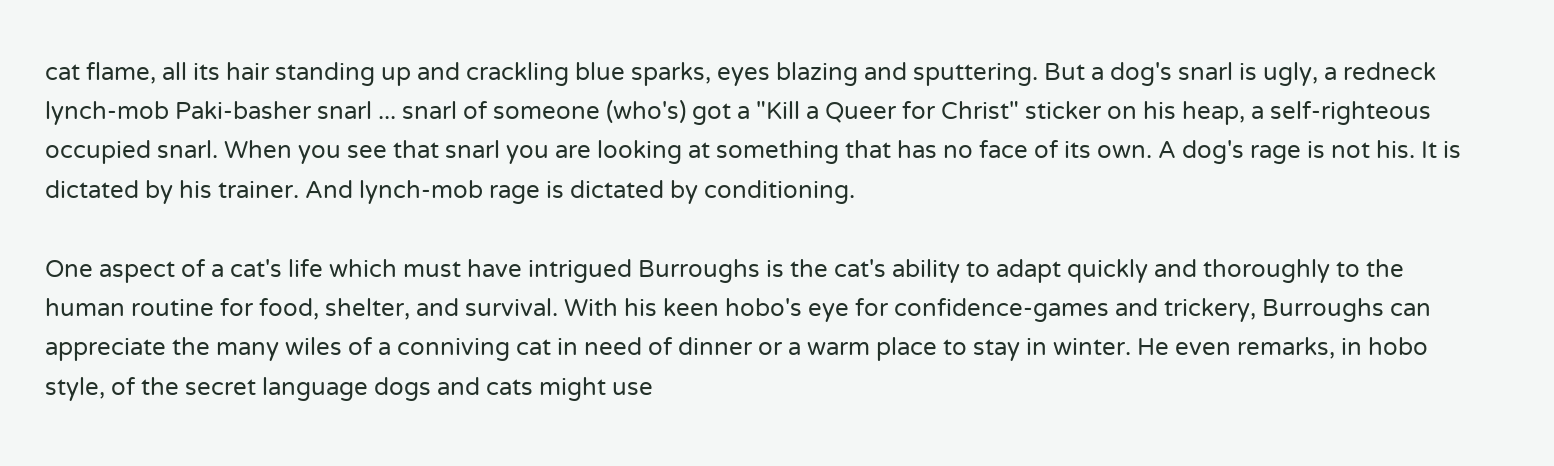cat flame, all its hair standing up and crackling blue sparks, eyes blazing and sputtering. But a dog's snarl is ugly, a redneck lynch-mob Paki-basher snarl ... snarl of someone (who's) got a "Kill a Queer for Christ" sticker on his heap, a self-righteous occupied snarl. When you see that snarl you are looking at something that has no face of its own. A dog's rage is not his. It is dictated by his trainer. And lynch-mob rage is dictated by conditioning.

One aspect of a cat's life which must have intrigued Burroughs is the cat's ability to adapt quickly and thoroughly to the human routine for food, shelter, and survival. With his keen hobo's eye for confidence-games and trickery, Burroughs can appreciate the many wiles of a conniving cat in need of dinner or a warm place to stay in winter. He even remarks, in hobo style, of the secret language dogs and cats might use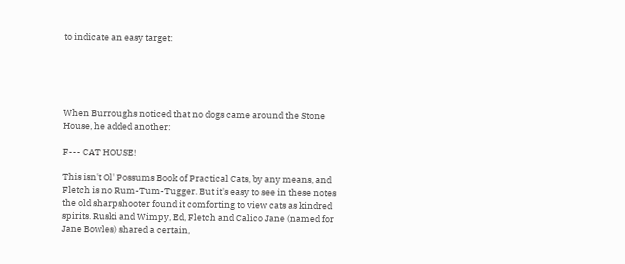to indicate an easy target:





When Burroughs noticed that no dogs came around the Stone House, he added another:

F--- CAT HOUSE!

This isn't Ol' Possums Book of Practical Cats, by any means, and Fletch is no Rum-Tum-Tugger. But it's easy to see in these notes the old sharpshooter found it comforting to view cats as kindred spirits. Ruski and Wimpy, Ed, Fletch and Calico Jane (named for Jane Bowles) shared a certain,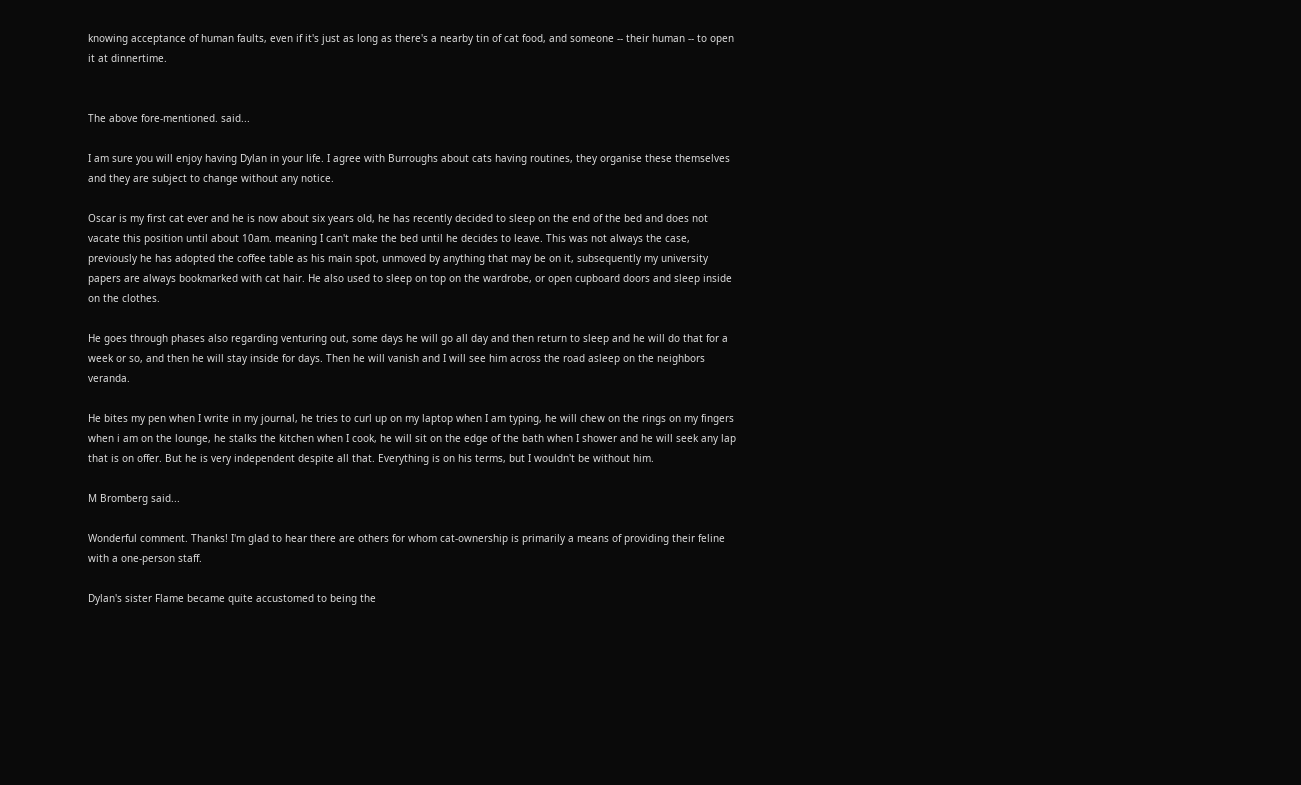knowing acceptance of human faults, even if it's just as long as there's a nearby tin of cat food, and someone -- their human -- to open it at dinnertime.


The above fore-mentioned. said...

I am sure you will enjoy having Dylan in your life. I agree with Burroughs about cats having routines, they organise these themselves and they are subject to change without any notice.

Oscar is my first cat ever and he is now about six years old, he has recently decided to sleep on the end of the bed and does not vacate this position until about 10am. meaning I can't make the bed until he decides to leave. This was not always the case, previously he has adopted the coffee table as his main spot, unmoved by anything that may be on it, subsequently my university papers are always bookmarked with cat hair. He also used to sleep on top on the wardrobe, or open cupboard doors and sleep inside on the clothes.

He goes through phases also regarding venturing out, some days he will go all day and then return to sleep and he will do that for a week or so, and then he will stay inside for days. Then he will vanish and I will see him across the road asleep on the neighbors veranda.

He bites my pen when I write in my journal, he tries to curl up on my laptop when I am typing, he will chew on the rings on my fingers when i am on the lounge, he stalks the kitchen when I cook, he will sit on the edge of the bath when I shower and he will seek any lap that is on offer. But he is very independent despite all that. Everything is on his terms, but I wouldn't be without him.

M Bromberg said...

Wonderful comment. Thanks! I'm glad to hear there are others for whom cat-ownership is primarily a means of providing their feline with a one-person staff.

Dylan's sister Flame became quite accustomed to being the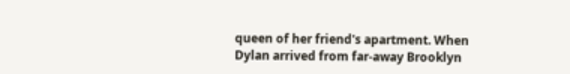queen of her friend's apartment. When Dylan arrived from far-away Brooklyn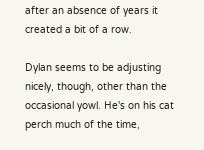after an absence of years it created a bit of a row.

Dylan seems to be adjusting nicely, though, other than the occasional yowl. He's on his cat perch much of the time,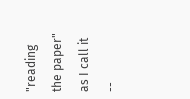"reading the paper" as I call it --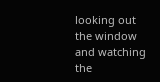looking out the window and watching the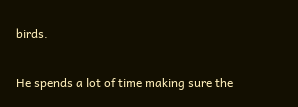birds.

He spends a lot of time making sure the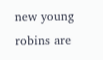new young robins are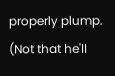properly plump. (Not that he'll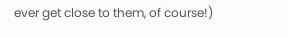ever get close to them, of course!)